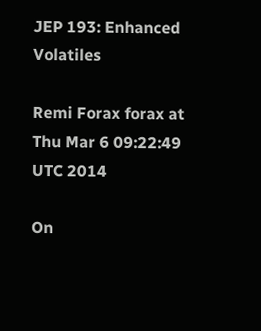JEP 193: Enhanced Volatiles

Remi Forax forax at
Thu Mar 6 09:22:49 UTC 2014

On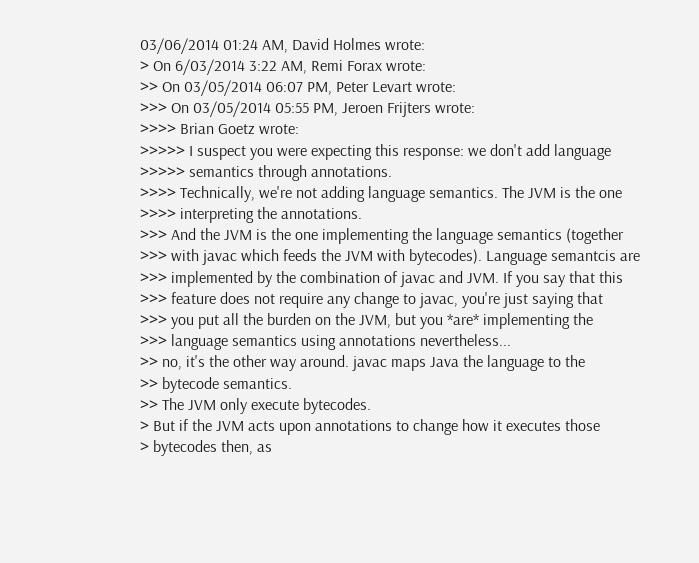03/06/2014 01:24 AM, David Holmes wrote:
> On 6/03/2014 3:22 AM, Remi Forax wrote:
>> On 03/05/2014 06:07 PM, Peter Levart wrote:
>>> On 03/05/2014 05:55 PM, Jeroen Frijters wrote:
>>>> Brian Goetz wrote:
>>>>> I suspect you were expecting this response: we don't add language
>>>>> semantics through annotations.
>>>> Technically, we're not adding language semantics. The JVM is the one
>>>> interpreting the annotations.
>>> And the JVM is the one implementing the language semantics (together
>>> with javac which feeds the JVM with bytecodes). Language semantcis are
>>> implemented by the combination of javac and JVM. If you say that this
>>> feature does not require any change to javac, you're just saying that
>>> you put all the burden on the JVM, but you *are* implementing the
>>> language semantics using annotations nevertheless...
>> no, it's the other way around. javac maps Java the language to the
>> bytecode semantics.
>> The JVM only execute bytecodes.
> But if the JVM acts upon annotations to change how it executes those
> bytecodes then, as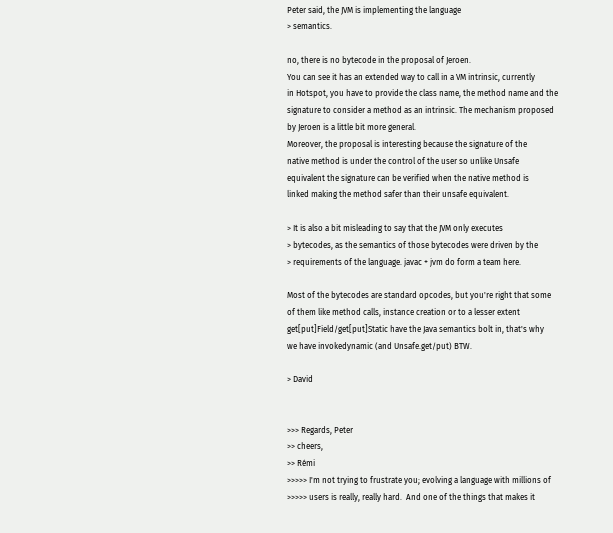Peter said, the JVM is implementing the language
> semantics.

no, there is no bytecode in the proposal of Jeroen.
You can see it has an extended way to call in a VM intrinsic, currently
in Hotspot, you have to provide the class name, the method name and the
signature to consider a method as an intrinsic. The mechanism proposed
by Jeroen is a little bit more general.
Moreover, the proposal is interesting because the signature of the
native method is under the control of the user so unlike Unsafe
equivalent the signature can be verified when the native method is
linked making the method safer than their unsafe equivalent.

> It is also a bit misleading to say that the JVM only executes
> bytecodes, as the semantics of those bytecodes were driven by the
> requirements of the language. javac + jvm do form a team here.

Most of the bytecodes are standard opcodes, but you're right that some
of them like method calls, instance creation or to a lesser extent
get[put]Field/get[put]Static have the Java semantics bolt in, that's why
we have invokedynamic (and Unsafe.get/put) BTW.

> David


>>> Regards, Peter
>> cheers,
>> Rémi
>>>>> I'm not trying to frustrate you; evolving a language with millions of
>>>>> users is really, really hard.  And one of the things that makes it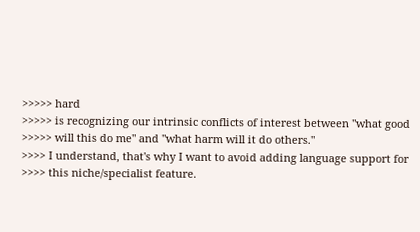>>>>> hard
>>>>> is recognizing our intrinsic conflicts of interest between "what good
>>>>> will this do me" and "what harm will it do others."
>>>> I understand, that's why I want to avoid adding language support for
>>>> this niche/specialist feature.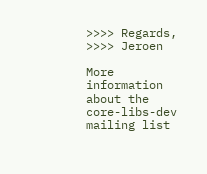>>>> Regards,
>>>> Jeroen

More information about the core-libs-dev mailing list